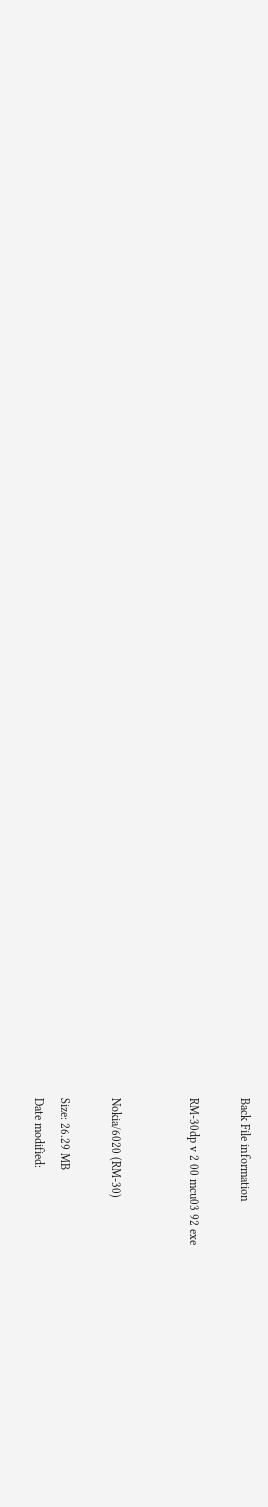Back File information

RM-30dp v 2 00 mcu03 92 exe


Nokia/6020 (RM-30)

Size: 26.29 MB
Date modified: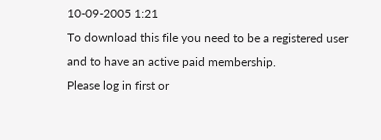10-09-2005 1:21
To download this file you need to be a registered user and to have an active paid membership.
Please log in first or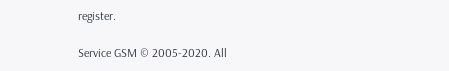register.

Service GSM © 2005-2020. All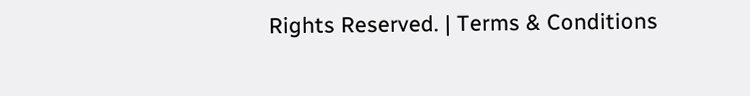Rights Reserved. | Terms & Conditions